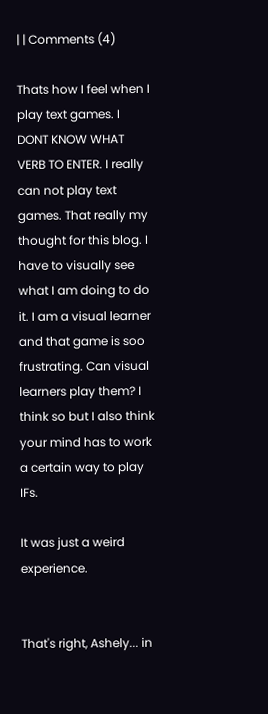| | Comments (4)

Thats how I feel when I play text games. I DONT KNOW WHAT VERB TO ENTER. I really can not play text games. That really my thought for this blog. I have to visually see what I am doing to do it. I am a visual learner and that game is soo  frustrating. Can visual learners play them? I think so but I also think your mind has to work a certain way to play IFs.

It was just a weird experience.


That's right, Ashely... in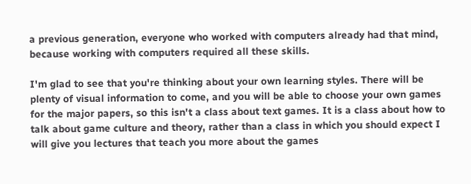a previous generation, everyone who worked with computers already had that mind, because working with computers required all these skills.

I'm glad to see that you're thinking about your own learning styles. There will be plenty of visual information to come, and you will be able to choose your own games for the major papers, so this isn't a class about text games. It is a class about how to talk about game culture and theory, rather than a class in which you should expect I will give you lectures that teach you more about the games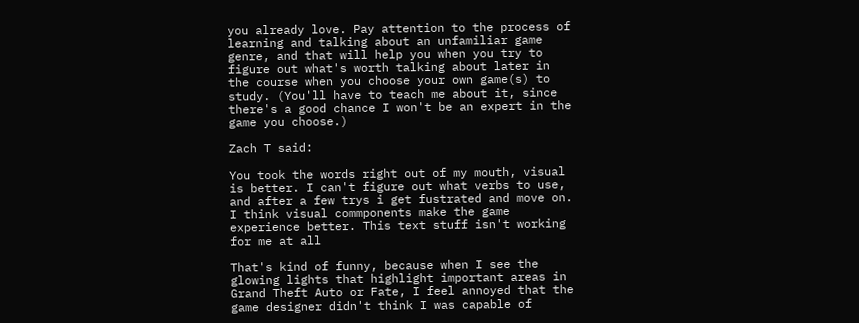you already love. Pay attention to the process of learning and talking about an unfamiliar game genre, and that will help you when you try to figure out what's worth talking about later in the course when you choose your own game(s) to study. (You'll have to teach me about it, since there's a good chance I won't be an expert in the game you choose.)

Zach T said:

You took the words right out of my mouth, visual is better. I can't figure out what verbs to use, and after a few trys i get fustrated and move on. I think visual commponents make the game experience better. This text stuff isn't working for me at all

That's kind of funny, because when I see the glowing lights that highlight important areas in Grand Theft Auto or Fate, I feel annoyed that the game designer didn't think I was capable of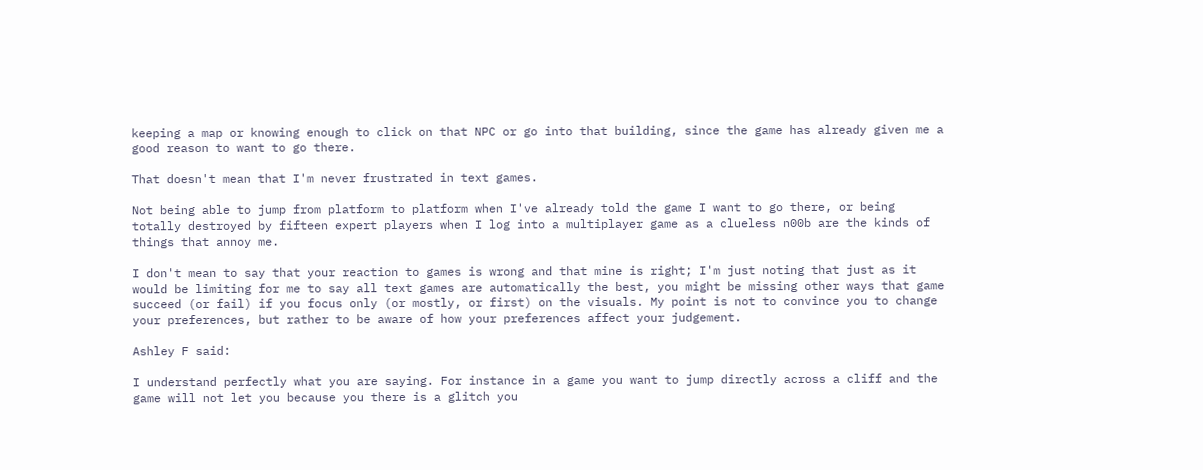keeping a map or knowing enough to click on that NPC or go into that building, since the game has already given me a good reason to want to go there.

That doesn't mean that I'm never frustrated in text games.

Not being able to jump from platform to platform when I've already told the game I want to go there, or being totally destroyed by fifteen expert players when I log into a multiplayer game as a clueless n00b are the kinds of things that annoy me.

I don't mean to say that your reaction to games is wrong and that mine is right; I'm just noting that just as it would be limiting for me to say all text games are automatically the best, you might be missing other ways that game succeed (or fail) if you focus only (or mostly, or first) on the visuals. My point is not to convince you to change your preferences, but rather to be aware of how your preferences affect your judgement.

Ashley F said:

I understand perfectly what you are saying. For instance in a game you want to jump directly across a cliff and the game will not let you because you there is a glitch you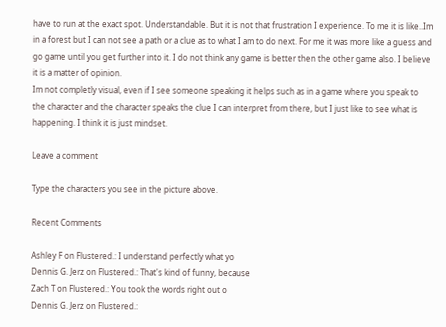have to run at the exact spot. Understandable. But it is not that frustration I experience. To me it is like..Im in a forest but I can not see a path or a clue as to what I am to do next. For me it was more like a guess and go game until you get further into it. I do not think any game is better then the other game also. I believe it is a matter of opinion.
Im not completly visual, even if I see someone speaking it helps such as in a game where you speak to the character and the character speaks the clue I can interpret from there, but I just like to see what is happening. I think it is just mindset.

Leave a comment

Type the characters you see in the picture above.

Recent Comments

Ashley F on Flustered.: I understand perfectly what yo
Dennis G. Jerz on Flustered.: That's kind of funny, because
Zach T on Flustered.: You took the words right out o
Dennis G. Jerz on Flustered.: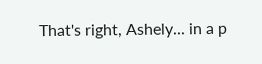That's right, Ashely... in a p